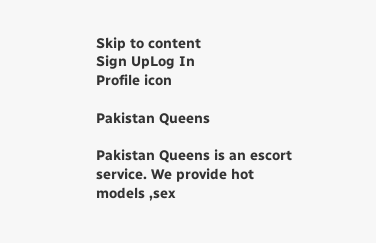Skip to content
Sign UpLog In
Profile icon

Pakistan Queens

Pakistan Queens is an escort service. We provide hot models ,sex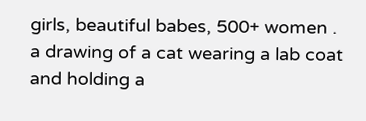girls, beautiful babes, 500+ women .
a drawing of a cat wearing a lab coat and holding a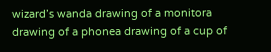wizard’s wanda drawing of a monitora drawing of a phonea drawing of a cup of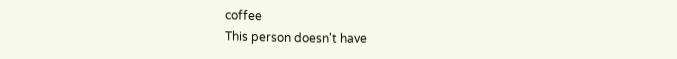coffee
This person doesn't have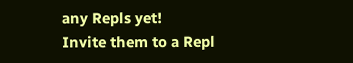any Repls yet!
Invite them to a Repl